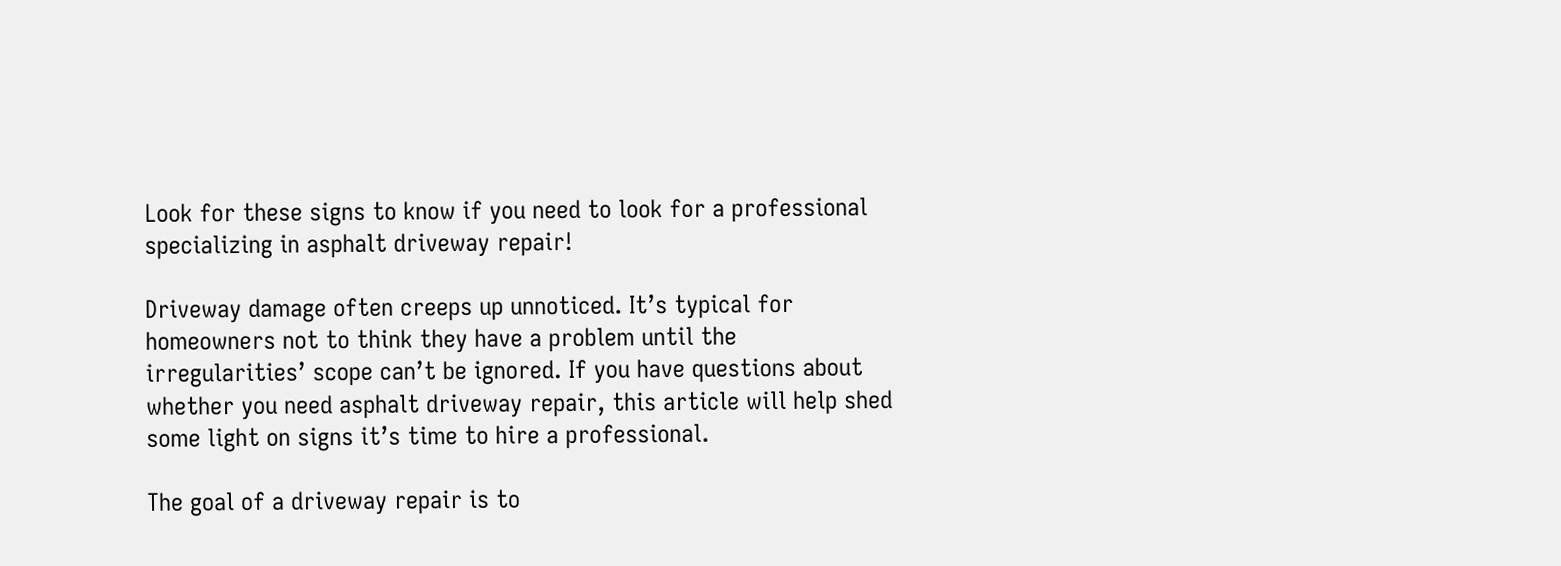Look for these signs to know if you need to look for a professional specializing in asphalt driveway repair!

Driveway damage often creeps up unnoticed. It’s typical for homeowners not to think they have a problem until the irregularities’ scope can’t be ignored. If you have questions about whether you need asphalt driveway repair, this article will help shed some light on signs it’s time to hire a professional.

The goal of a driveway repair is to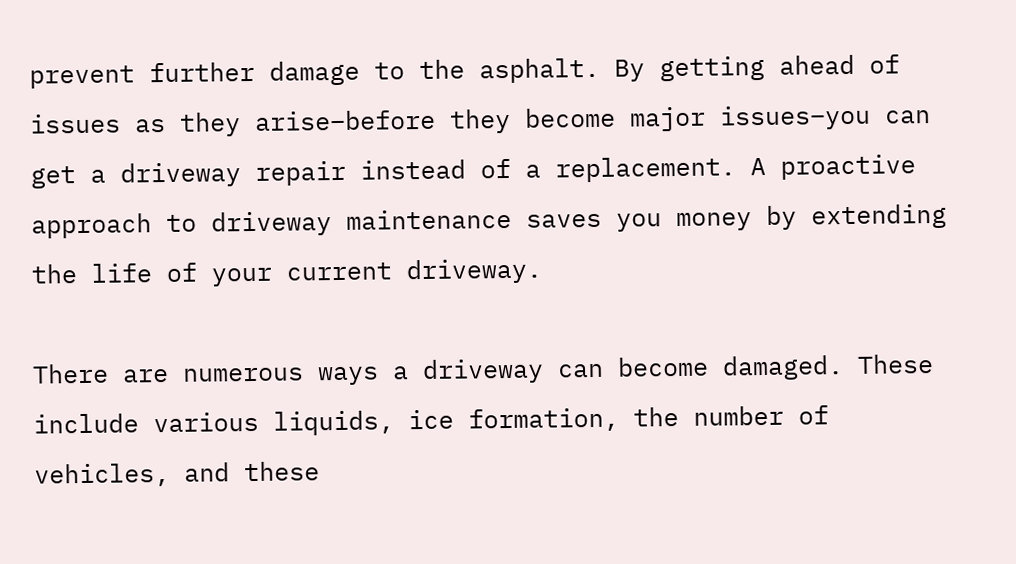prevent further damage to the asphalt. By getting ahead of issues as they arise–before they become major issues–you can get a driveway repair instead of a replacement. A proactive approach to driveway maintenance saves you money by extending the life of your current driveway.

There are numerous ways a driveway can become damaged. These include various liquids, ice formation, the number of vehicles, and these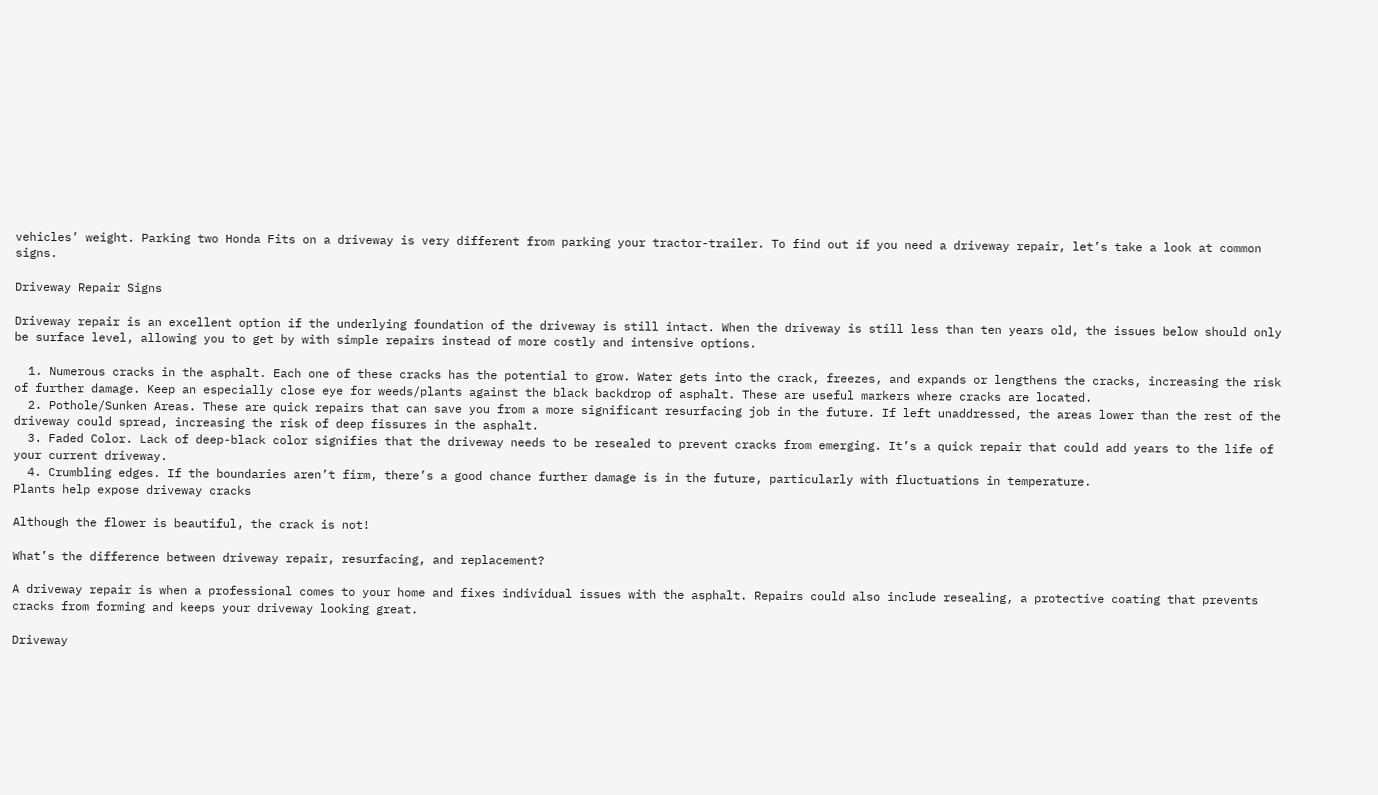vehicles’ weight. Parking two Honda Fits on a driveway is very different from parking your tractor-trailer. To find out if you need a driveway repair, let’s take a look at common signs.

Driveway Repair Signs

Driveway repair is an excellent option if the underlying foundation of the driveway is still intact. When the driveway is still less than ten years old, the issues below should only be surface level, allowing you to get by with simple repairs instead of more costly and intensive options.

  1. Numerous cracks in the asphalt. Each one of these cracks has the potential to grow. Water gets into the crack, freezes, and expands or lengthens the cracks, increasing the risk of further damage. Keep an especially close eye for weeds/plants against the black backdrop of asphalt. These are useful markers where cracks are located.
  2. Pothole/Sunken Areas. These are quick repairs that can save you from a more significant resurfacing job in the future. If left unaddressed, the areas lower than the rest of the driveway could spread, increasing the risk of deep fissures in the asphalt.
  3. Faded Color. Lack of deep-black color signifies that the driveway needs to be resealed to prevent cracks from emerging. It’s a quick repair that could add years to the life of your current driveway.
  4. Crumbling edges. If the boundaries aren’t firm, there’s a good chance further damage is in the future, particularly with fluctuations in temperature.
Plants help expose driveway cracks

Although the flower is beautiful, the crack is not!

What’s the difference between driveway repair, resurfacing, and replacement?

A driveway repair is when a professional comes to your home and fixes individual issues with the asphalt. Repairs could also include resealing, a protective coating that prevents cracks from forming and keeps your driveway looking great.

Driveway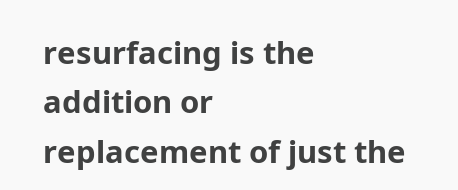resurfacing is the addition or replacement of just the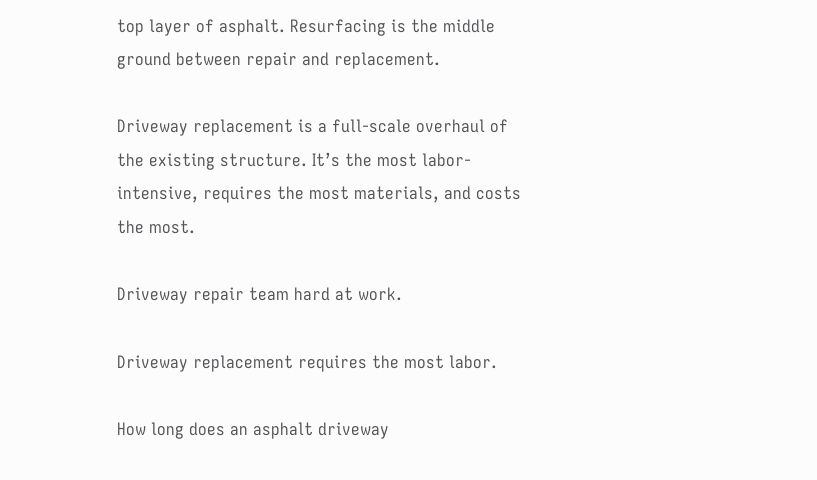top layer of asphalt. Resurfacing is the middle ground between repair and replacement.

Driveway replacement is a full-scale overhaul of the existing structure. It’s the most labor-intensive, requires the most materials, and costs the most.

Driveway repair team hard at work.

Driveway replacement requires the most labor.

How long does an asphalt driveway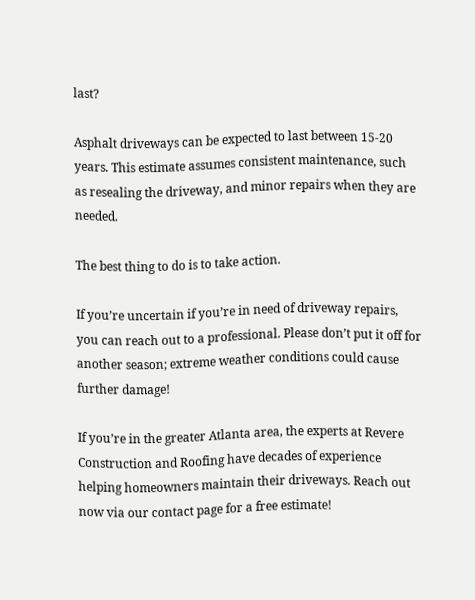last?

Asphalt driveways can be expected to last between 15-20 years. This estimate assumes consistent maintenance, such as resealing the driveway, and minor repairs when they are needed.

The best thing to do is to take action.

If you’re uncertain if you’re in need of driveway repairs, you can reach out to a professional. Please don’t put it off for another season; extreme weather conditions could cause further damage!

If you’re in the greater Atlanta area, the experts at Revere Construction and Roofing have decades of experience helping homeowners maintain their driveways. Reach out now via our contact page for a free estimate!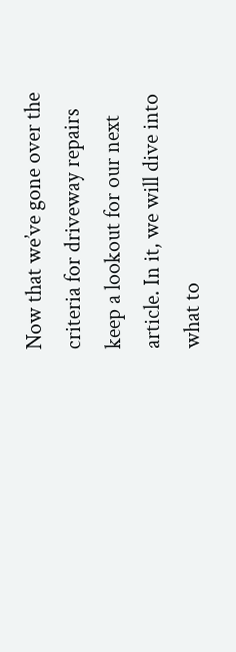Now that we’ve gone over the criteria for driveway repairs keep a lookout for our next article. In it, we will dive into what to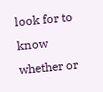look for to know whether or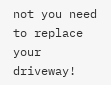not you need to replace your driveway!